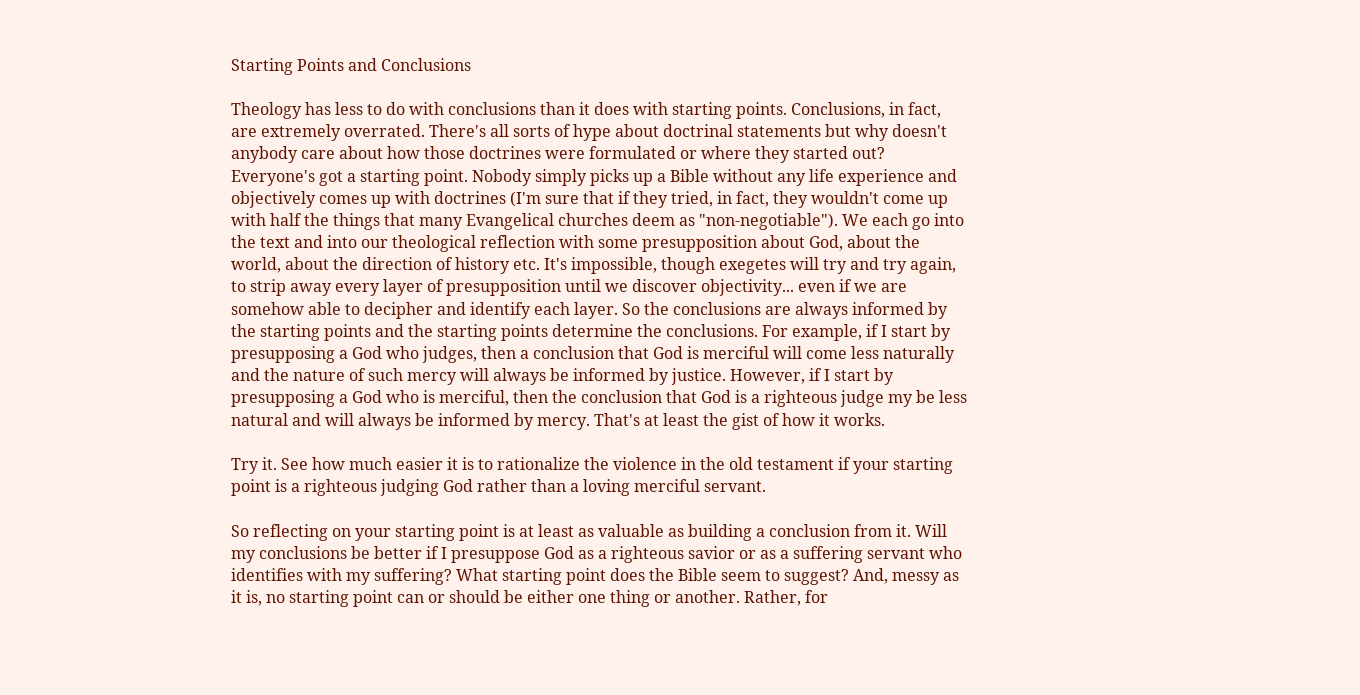Starting Points and Conclusions

Theology has less to do with conclusions than it does with starting points. Conclusions, in fact, are extremely overrated. There's all sorts of hype about doctrinal statements but why doesn't anybody care about how those doctrines were formulated or where they started out? Everyone's got a starting point. Nobody simply picks up a Bible without any life experience and objectively comes up with doctrines (I'm sure that if they tried, in fact, they wouldn't come up with half the things that many Evangelical churches deem as "non-negotiable"). We each go into the text and into our theological reflection with some presupposition about God, about the world, about the direction of history etc. It's impossible, though exegetes will try and try again, to strip away every layer of presupposition until we discover objectivity... even if we are somehow able to decipher and identify each layer. So the conclusions are always informed by the starting points and the starting points determine the conclusions. For example, if I start by presupposing a God who judges, then a conclusion that God is merciful will come less naturally and the nature of such mercy will always be informed by justice. However, if I start by presupposing a God who is merciful, then the conclusion that God is a righteous judge my be less natural and will always be informed by mercy. That's at least the gist of how it works.

Try it. See how much easier it is to rationalize the violence in the old testament if your starting point is a righteous judging God rather than a loving merciful servant.

So reflecting on your starting point is at least as valuable as building a conclusion from it. Will my conclusions be better if I presuppose God as a righteous savior or as a suffering servant who identifies with my suffering? What starting point does the Bible seem to suggest? And, messy as it is, no starting point can or should be either one thing or another. Rather, for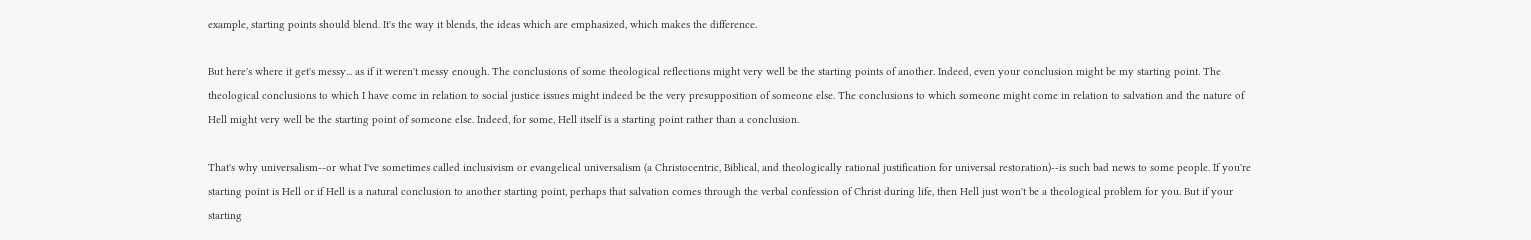example, starting points should blend. It's the way it blends, the ideas which are emphasized, which makes the difference.

But here's where it get's messy... as if it weren't messy enough. The conclusions of some theological reflections might very well be the starting points of another. Indeed, even your conclusion might be my starting point. The theological conclusions to which I have come in relation to social justice issues might indeed be the very presupposition of someone else. The conclusions to which someone might come in relation to salvation and the nature of Hell might very well be the starting point of someone else. Indeed, for some, Hell itself is a starting point rather than a conclusion.

That's why universalism--or what I've sometimes called inclusivism or evangelical universalism (a Christocentric, Biblical, and theologically rational justification for universal restoration)--is such bad news to some people. If you're starting point is Hell or if Hell is a natural conclusion to another starting point, perhaps that salvation comes through the verbal confession of Christ during life, then Hell just won't be a theological problem for you. But if your starting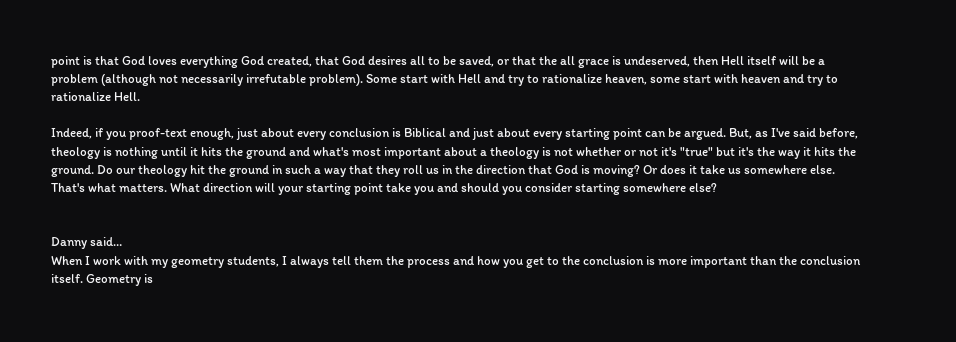point is that God loves everything God created, that God desires all to be saved, or that the all grace is undeserved, then Hell itself will be a problem (although not necessarily irrefutable problem). Some start with Hell and try to rationalize heaven, some start with heaven and try to rationalize Hell.

Indeed, if you proof-text enough, just about every conclusion is Biblical and just about every starting point can be argued. But, as I've said before, theology is nothing until it hits the ground and what's most important about a theology is not whether or not it's "true" but it's the way it hits the ground. Do our theology hit the ground in such a way that they roll us in the direction that God is moving? Or does it take us somewhere else. That's what matters. What direction will your starting point take you and should you consider starting somewhere else?


Danny said…
When I work with my geometry students, I always tell them the process and how you get to the conclusion is more important than the conclusion itself. Geometry is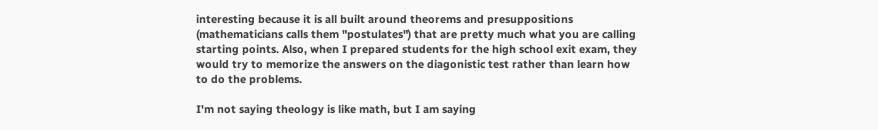interesting because it is all built around theorems and presuppositions (mathematicians calls them "postulates") that are pretty much what you are calling starting points. Also, when I prepared students for the high school exit exam, they would try to memorize the answers on the diagonistic test rather than learn how to do the problems.

I'm not saying theology is like math, but I am saying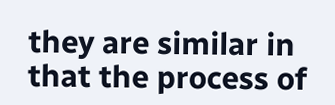they are similar in that the process of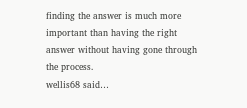finding the answer is much more important than having the right answer without having gone through the process.
wellis68 said…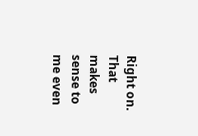Right on. That makes sense to me even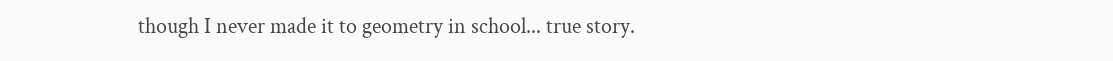though I never made it to geometry in school... true story.